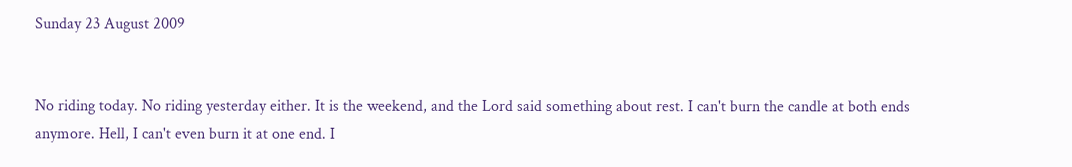Sunday 23 August 2009


No riding today. No riding yesterday either. It is the weekend, and the Lord said something about rest. I can't burn the candle at both ends anymore. Hell, I can't even burn it at one end. I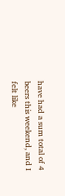have had a sum total of 4 beers this weekend, and I felt like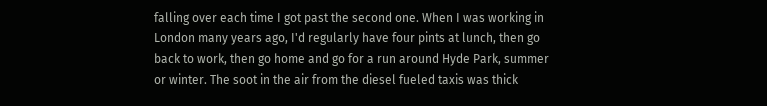falling over each time I got past the second one. When I was working in London many years ago, I'd regularly have four pints at lunch, then go back to work, then go home and go for a run around Hyde Park, summer or winter. The soot in the air from the diesel fueled taxis was thick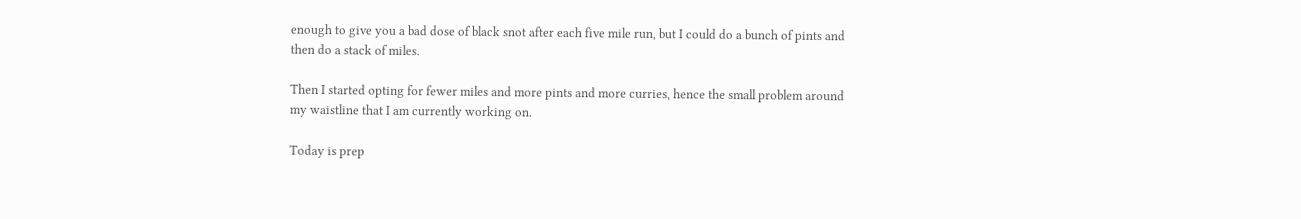enough to give you a bad dose of black snot after each five mile run, but I could do a bunch of pints and then do a stack of miles.

Then I started opting for fewer miles and more pints and more curries, hence the small problem around my waistline that I am currently working on.

Today is prep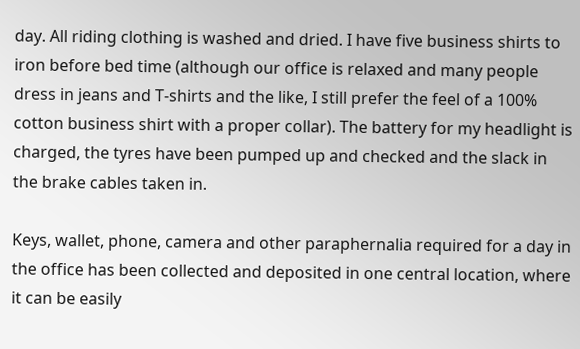day. All riding clothing is washed and dried. I have five business shirts to iron before bed time (although our office is relaxed and many people dress in jeans and T-shirts and the like, I still prefer the feel of a 100% cotton business shirt with a proper collar). The battery for my headlight is charged, the tyres have been pumped up and checked and the slack in the brake cables taken in.

Keys, wallet, phone, camera and other paraphernalia required for a day in the office has been collected and deposited in one central location, where it can be easily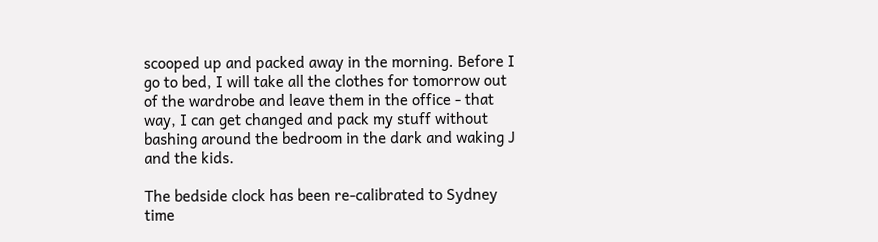scooped up and packed away in the morning. Before I go to bed, I will take all the clothes for tomorrow out of the wardrobe and leave them in the office - that way, I can get changed and pack my stuff without bashing around the bedroom in the dark and waking J and the kids.

The bedside clock has been re-calibrated to Sydney time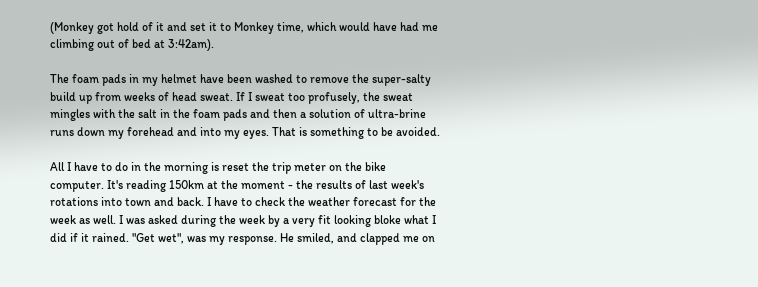(Monkey got hold of it and set it to Monkey time, which would have had me climbing out of bed at 3:42am).

The foam pads in my helmet have been washed to remove the super-salty build up from weeks of head sweat. If I sweat too profusely, the sweat mingles with the salt in the foam pads and then a solution of ultra-brine runs down my forehead and into my eyes. That is something to be avoided.

All I have to do in the morning is reset the trip meter on the bike computer. It's reading 150km at the moment - the results of last week's rotations into town and back. I have to check the weather forecast for the week as well. I was asked during the week by a very fit looking bloke what I did if it rained. "Get wet", was my response. He smiled, and clapped me on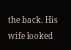the back. His wife looked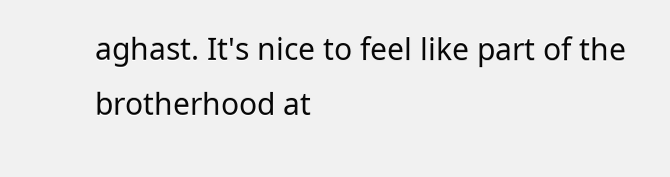aghast. It's nice to feel like part of the brotherhood at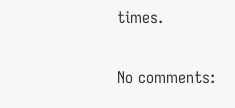times.

No comments: